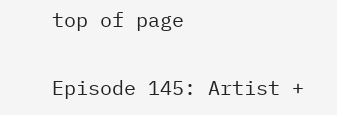top of page

Episode 145: Artist +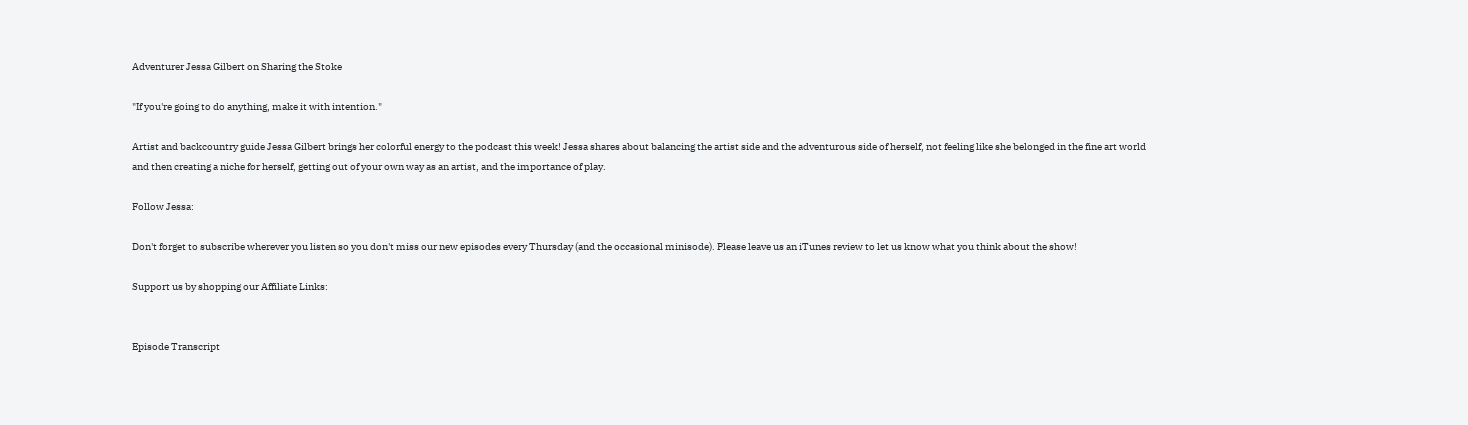Adventurer Jessa Gilbert on Sharing the Stoke

"If you're going to do anything, make it with intention."

Artist and backcountry guide Jessa Gilbert brings her colorful energy to the podcast this week! Jessa shares about balancing the artist side and the adventurous side of herself, not feeling like she belonged in the fine art world and then creating a niche for herself, getting out of your own way as an artist, and the importance of play.

Follow Jessa:

Don't forget to subscribe wherever you listen so you don't miss our new episodes every Thursday (and the occasional minisode). Please leave us an iTunes review to let us know what you think about the show!

Support us by shopping our Affiliate Links:


Episode Transcript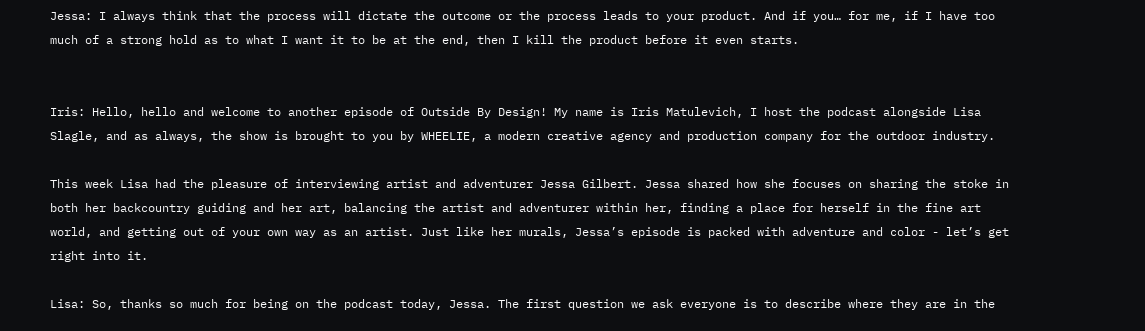Jessa: I always think that the process will dictate the outcome or the process leads to your product. And if you… for me, if I have too much of a strong hold as to what I want it to be at the end, then I kill the product before it even starts.


Iris: Hello, hello and welcome to another episode of Outside By Design! My name is Iris Matulevich, I host the podcast alongside Lisa Slagle, and as always, the show is brought to you by WHEELIE, a modern creative agency and production company for the outdoor industry.

This week Lisa had the pleasure of interviewing artist and adventurer Jessa Gilbert. Jessa shared how she focuses on sharing the stoke in both her backcountry guiding and her art, balancing the artist and adventurer within her, finding a place for herself in the fine art world, and getting out of your own way as an artist. Just like her murals, Jessa’s episode is packed with adventure and color - let’s get right into it.

Lisa: So, thanks so much for being on the podcast today, Jessa. The first question we ask everyone is to describe where they are in the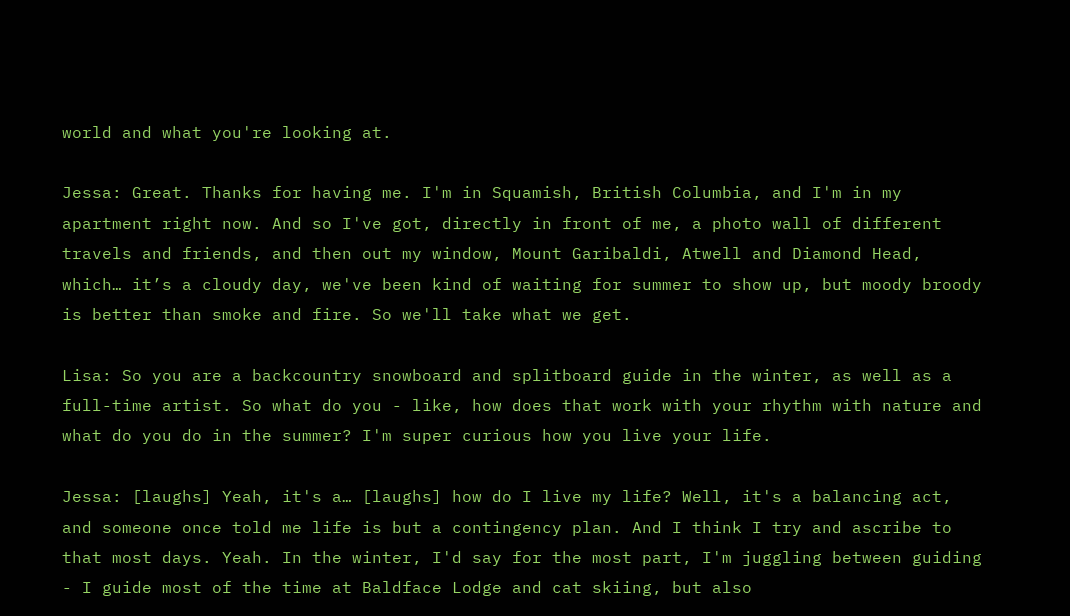world and what you're looking at.

Jessa: Great. Thanks for having me. I'm in Squamish, British Columbia, and I'm in my apartment right now. And so I've got, directly in front of me, a photo wall of different travels and friends, and then out my window, Mount Garibaldi, Atwell and Diamond Head, which… it’s a cloudy day, we've been kind of waiting for summer to show up, but moody broody is better than smoke and fire. So we'll take what we get.

Lisa: So you are a backcountry snowboard and splitboard guide in the winter, as well as a full-time artist. So what do you - like, how does that work with your rhythm with nature and what do you do in the summer? I'm super curious how you live your life.

Jessa: [laughs] Yeah, it's a… [laughs] how do I live my life? Well, it's a balancing act, and someone once told me life is but a contingency plan. And I think I try and ascribe to that most days. Yeah. In the winter, I'd say for the most part, I'm juggling between guiding - I guide most of the time at Baldface Lodge and cat skiing, but also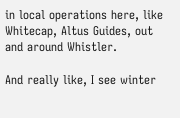in local operations here, like Whitecap, Altus Guides, out and around Whistler.

And really like, I see winter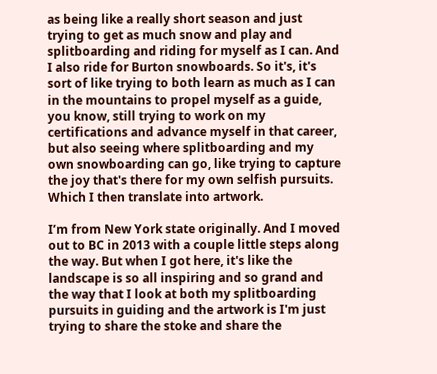as being like a really short season and just trying to get as much snow and play and splitboarding and riding for myself as I can. And I also ride for Burton snowboards. So it's, it's sort of like trying to both learn as much as I can in the mountains to propel myself as a guide, you know, still trying to work on my certifications and advance myself in that career, but also seeing where splitboarding and my own snowboarding can go, like trying to capture the joy that's there for my own selfish pursuits. Which I then translate into artwork.

I’m from New York state originally. And I moved out to BC in 2013 with a couple little steps along the way. But when I got here, it's like the landscape is so all inspiring and so grand and the way that I look at both my splitboarding pursuits in guiding and the artwork is I'm just trying to share the stoke and share the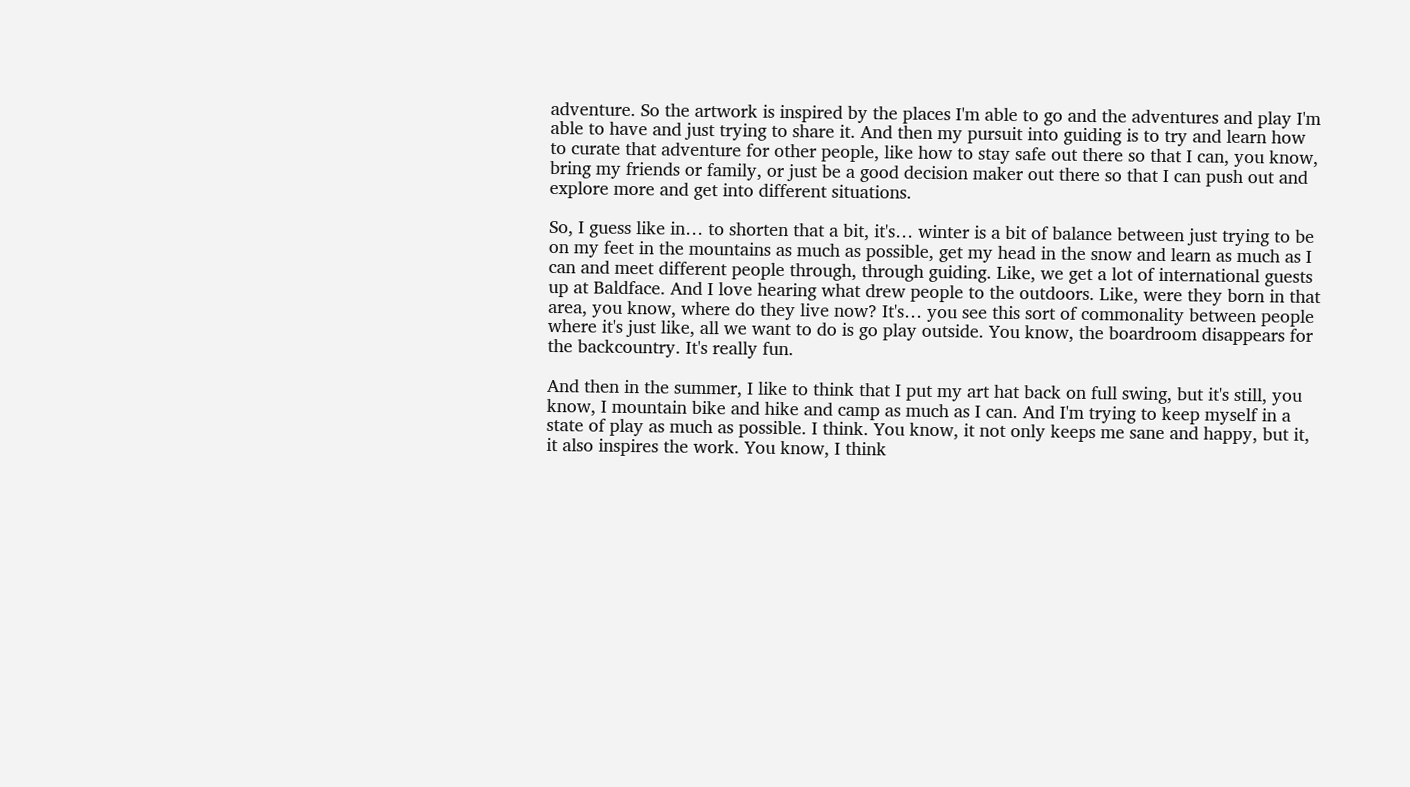adventure. So the artwork is inspired by the places I'm able to go and the adventures and play I'm able to have and just trying to share it. And then my pursuit into guiding is to try and learn how to curate that adventure for other people, like how to stay safe out there so that I can, you know, bring my friends or family, or just be a good decision maker out there so that I can push out and explore more and get into different situations.

So, I guess like in… to shorten that a bit, it's… winter is a bit of balance between just trying to be on my feet in the mountains as much as possible, get my head in the snow and learn as much as I can and meet different people through, through guiding. Like, we get a lot of international guests up at Baldface. And I love hearing what drew people to the outdoors. Like, were they born in that area, you know, where do they live now? It's… you see this sort of commonality between people where it's just like, all we want to do is go play outside. You know, the boardroom disappears for the backcountry. It's really fun.

And then in the summer, I like to think that I put my art hat back on full swing, but it's still, you know, I mountain bike and hike and camp as much as I can. And I'm trying to keep myself in a state of play as much as possible. I think. You know, it not only keeps me sane and happy, but it, it also inspires the work. You know, I think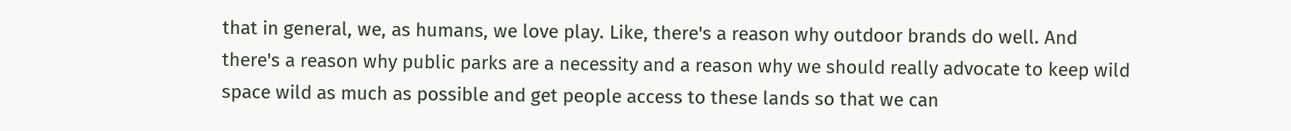that in general, we, as humans, we love play. Like, there's a reason why outdoor brands do well. And there's a reason why public parks are a necessity and a reason why we should really advocate to keep wild space wild as much as possible and get people access to these lands so that we can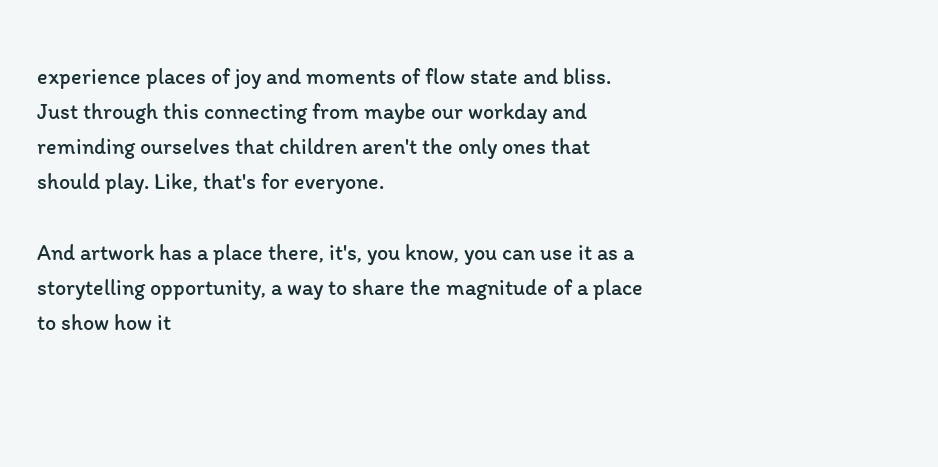experience places of joy and moments of flow state and bliss. Just through this connecting from maybe our workday and reminding ourselves that children aren't the only ones that should play. Like, that's for everyone.

And artwork has a place there, it's, you know, you can use it as a storytelling opportunity, a way to share the magnitude of a place to show how it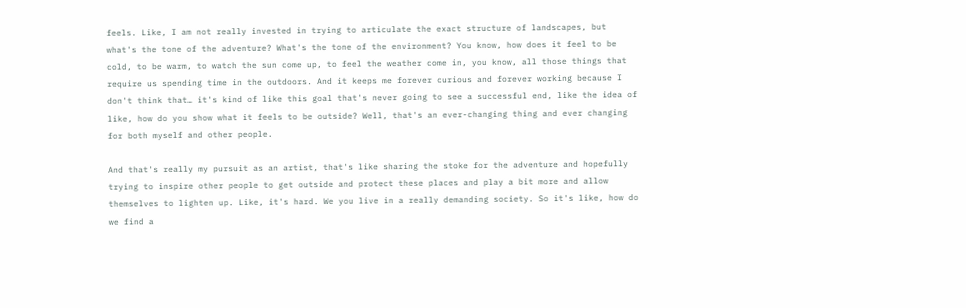feels. Like, I am not really invested in trying to articulate the exact structure of landscapes, but what's the tone of the adventure? What's the tone of the environment? You know, how does it feel to be cold, to be warm, to watch the sun come up, to feel the weather come in, you know, all those things that require us spending time in the outdoors. And it keeps me forever curious and forever working because I don't think that… it's kind of like this goal that's never going to see a successful end, like the idea of like, how do you show what it feels to be outside? Well, that's an ever-changing thing and ever changing for both myself and other people.

And that's really my pursuit as an artist, that's like sharing the stoke for the adventure and hopefully trying to inspire other people to get outside and protect these places and play a bit more and allow themselves to lighten up. Like, it's hard. We you live in a really demanding society. So it's like, how do we find a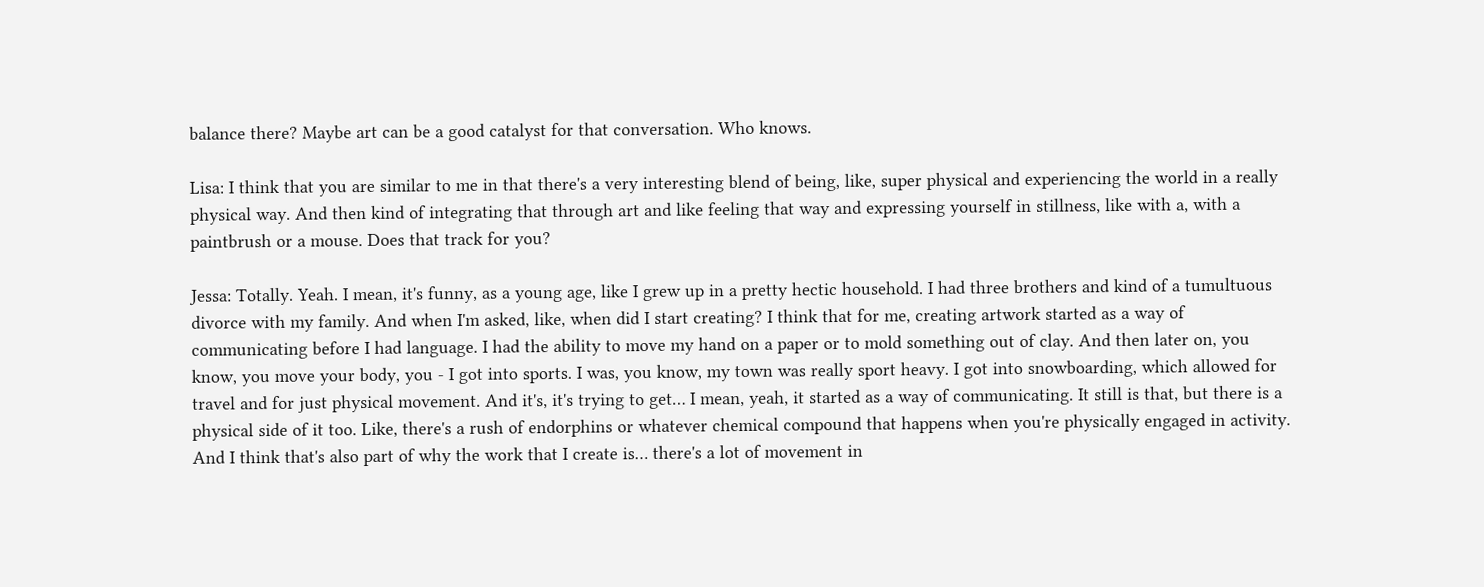balance there? Maybe art can be a good catalyst for that conversation. Who knows.

Lisa: I think that you are similar to me in that there's a very interesting blend of being, like, super physical and experiencing the world in a really physical way. And then kind of integrating that through art and like feeling that way and expressing yourself in stillness, like with a, with a paintbrush or a mouse. Does that track for you?

Jessa: Totally. Yeah. I mean, it's funny, as a young age, like I grew up in a pretty hectic household. I had three brothers and kind of a tumultuous divorce with my family. And when I'm asked, like, when did I start creating? I think that for me, creating artwork started as a way of communicating before I had language. I had the ability to move my hand on a paper or to mold something out of clay. And then later on, you know, you move your body, you - I got into sports. I was, you know, my town was really sport heavy. I got into snowboarding, which allowed for travel and for just physical movement. And it's, it's trying to get… I mean, yeah, it started as a way of communicating. It still is that, but there is a physical side of it too. Like, there's a rush of endorphins or whatever chemical compound that happens when you're physically engaged in activity. And I think that's also part of why the work that I create is… there's a lot of movement in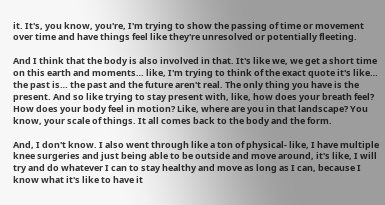it. It's, you know, you're, I'm trying to show the passing of time or movement over time and have things feel like they're unresolved or potentially fleeting.

And I think that the body is also involved in that. It's like we, we get a short time on this earth and moments… like, I'm trying to think of the exact quote it's like… the past is… the past and the future aren't real. The only thing you have is the present. And so like trying to stay present with, like, how does your breath feel? How does your body feel in motion? Like, where are you in that landscape? You know, your scale of things. It all comes back to the body and the form.

And, I don't know. I also went through like a ton of physical- like, I have multiple knee surgeries and just being able to be outside and move around, it's like, I will try and do whatever I can to stay healthy and move as long as I can, because I know what it's like to have it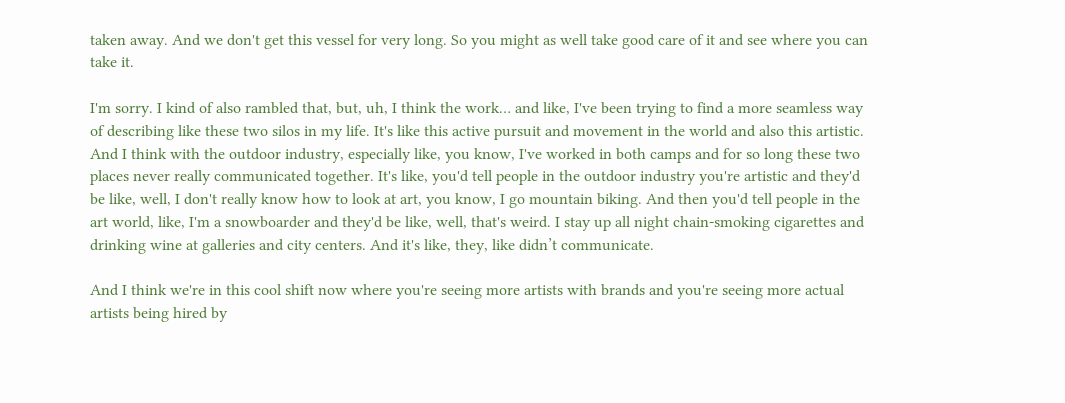taken away. And we don't get this vessel for very long. So you might as well take good care of it and see where you can take it.

I'm sorry. I kind of also rambled that, but, uh, I think the work… and like, I've been trying to find a more seamless way of describing like these two silos in my life. It's like this active pursuit and movement in the world and also this artistic. And I think with the outdoor industry, especially like, you know, I've worked in both camps and for so long these two places never really communicated together. It's like, you'd tell people in the outdoor industry you're artistic and they'd be like, well, I don't really know how to look at art, you know, I go mountain biking. And then you'd tell people in the art world, like, I'm a snowboarder and they'd be like, well, that's weird. I stay up all night chain-smoking cigarettes and drinking wine at galleries and city centers. And it's like, they, like didn’t communicate.

And I think we're in this cool shift now where you're seeing more artists with brands and you're seeing more actual artists being hired by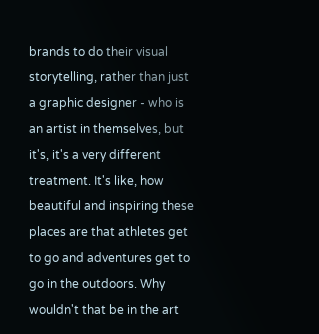brands to do their visual storytelling, rather than just a graphic designer - who is an artist in themselves, but it's, it's a very different treatment. It's like, how beautiful and inspiring these places are that athletes get to go and adventures get to go in the outdoors. Why wouldn't that be in the art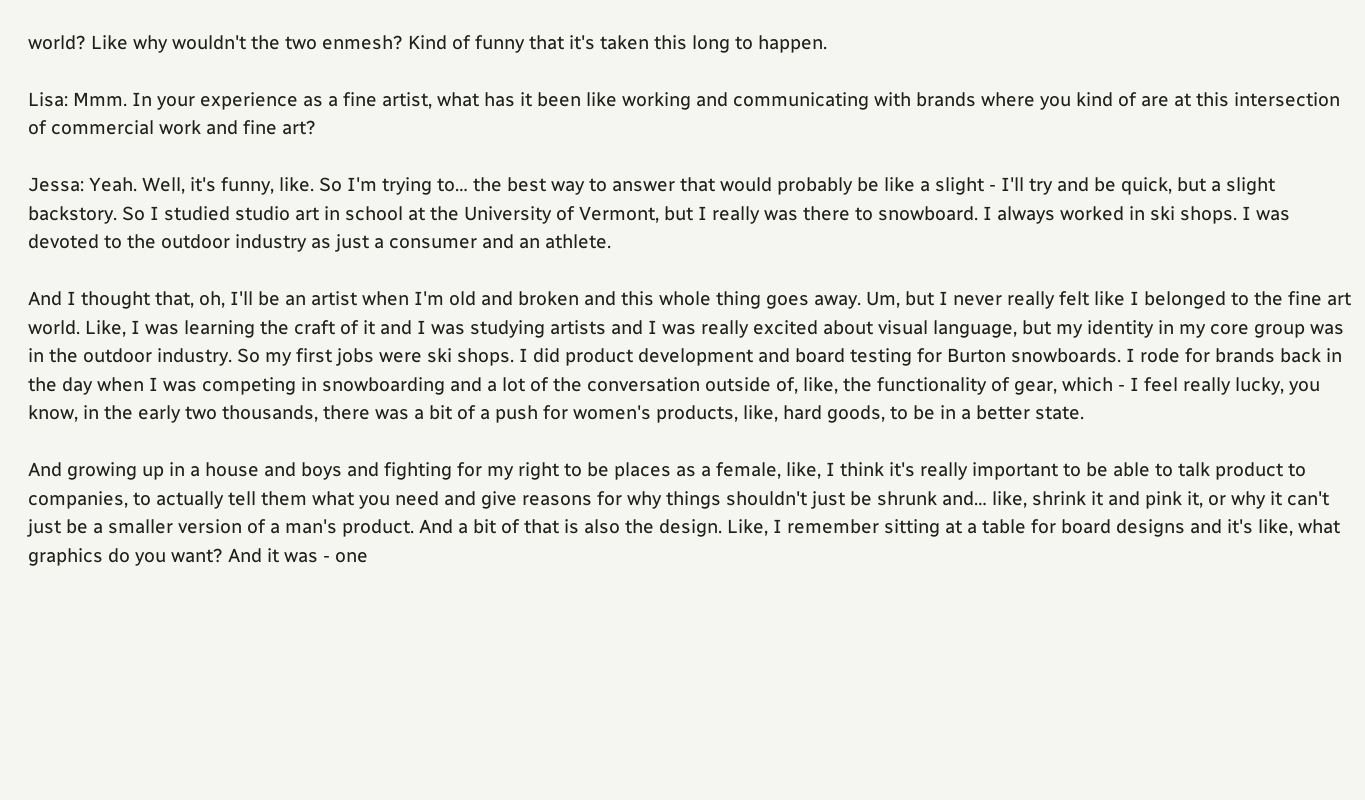world? Like why wouldn't the two enmesh? Kind of funny that it's taken this long to happen.

Lisa: Mmm. In your experience as a fine artist, what has it been like working and communicating with brands where you kind of are at this intersection of commercial work and fine art?

Jessa: Yeah. Well, it's funny, like. So I'm trying to… the best way to answer that would probably be like a slight - I'll try and be quick, but a slight backstory. So I studied studio art in school at the University of Vermont, but I really was there to snowboard. I always worked in ski shops. I was devoted to the outdoor industry as just a consumer and an athlete.

And I thought that, oh, I'll be an artist when I'm old and broken and this whole thing goes away. Um, but I never really felt like I belonged to the fine art world. Like, I was learning the craft of it and I was studying artists and I was really excited about visual language, but my identity in my core group was in the outdoor industry. So my first jobs were ski shops. I did product development and board testing for Burton snowboards. I rode for brands back in the day when I was competing in snowboarding and a lot of the conversation outside of, like, the functionality of gear, which - I feel really lucky, you know, in the early two thousands, there was a bit of a push for women's products, like, hard goods, to be in a better state.

And growing up in a house and boys and fighting for my right to be places as a female, like, I think it's really important to be able to talk product to companies, to actually tell them what you need and give reasons for why things shouldn't just be shrunk and… like, shrink it and pink it, or why it can't just be a smaller version of a man's product. And a bit of that is also the design. Like, I remember sitting at a table for board designs and it's like, what graphics do you want? And it was - one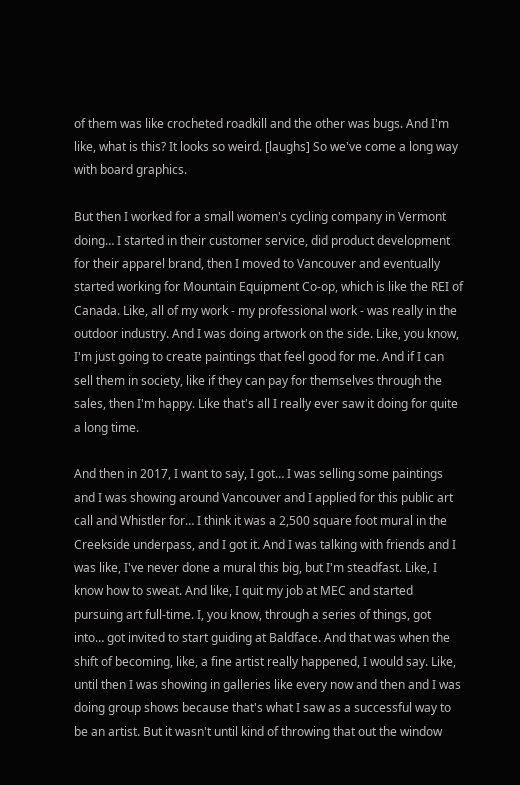of them was like crocheted roadkill and the other was bugs. And I'm like, what is this? It looks so weird. [laughs] So we've come a long way with board graphics.

But then I worked for a small women's cycling company in Vermont doing… I started in their customer service, did product development for their apparel brand, then I moved to Vancouver and eventually started working for Mountain Equipment Co-op, which is like the REI of Canada. Like, all of my work - my professional work - was really in the outdoor industry. And I was doing artwork on the side. Like, you know, I'm just going to create paintings that feel good for me. And if I can sell them in society, like if they can pay for themselves through the sales, then I'm happy. Like that's all I really ever saw it doing for quite a long time.

And then in 2017, I want to say, I got… I was selling some paintings and I was showing around Vancouver and I applied for this public art call and Whistler for… I think it was a 2,500 square foot mural in the Creekside underpass, and I got it. And I was talking with friends and I was like, I've never done a mural this big, but I'm steadfast. Like, I know how to sweat. And like, I quit my job at MEC and started pursuing art full-time. I, you know, through a series of things, got into… got invited to start guiding at Baldface. And that was when the shift of becoming, like, a fine artist really happened, I would say. Like, until then I was showing in galleries like every now and then and I was doing group shows because that's what I saw as a successful way to be an artist. But it wasn't until kind of throwing that out the window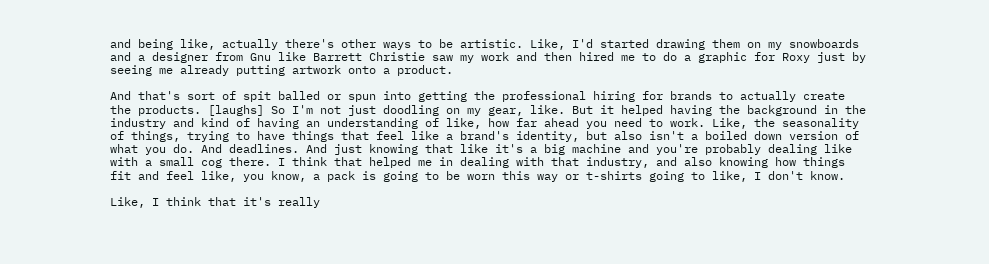and being like, actually there's other ways to be artistic. Like, I'd started drawing them on my snowboards and a designer from Gnu like Barrett Christie saw my work and then hired me to do a graphic for Roxy just by seeing me already putting artwork onto a product.

And that's sort of spit balled or spun into getting the professional hiring for brands to actually create the products. [laughs] So I'm not just doodling on my gear, like. But it helped having the background in the industry and kind of having an understanding of like, how far ahead you need to work. Like, the seasonality of things, trying to have things that feel like a brand's identity, but also isn't a boiled down version of what you do. And deadlines. And just knowing that like it's a big machine and you're probably dealing like with a small cog there. I think that helped me in dealing with that industry, and also knowing how things fit and feel like, you know, a pack is going to be worn this way or t-shirts going to like, I don't know.

Like, I think that it's really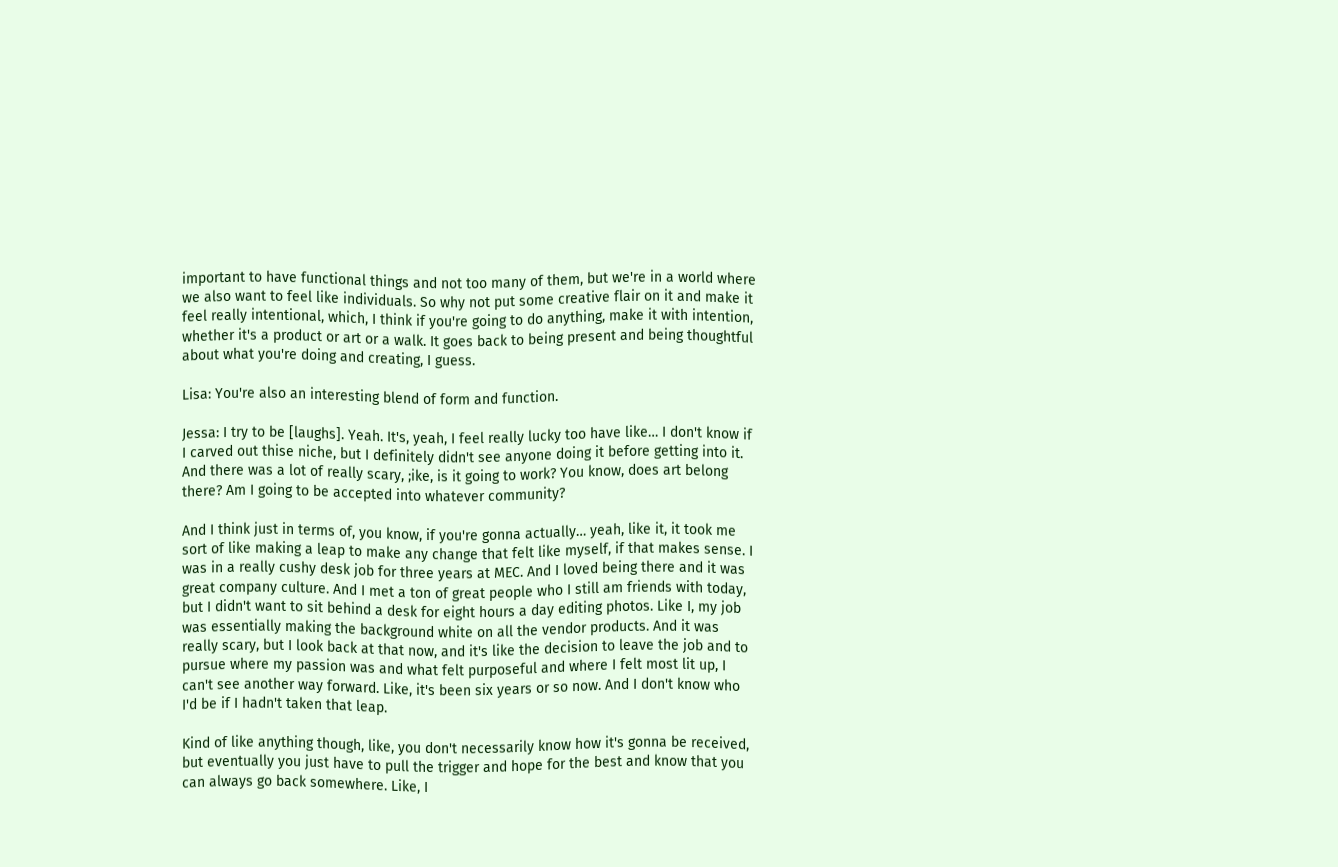important to have functional things and not too many of them, but we're in a world where we also want to feel like individuals. So why not put some creative flair on it and make it feel really intentional, which, I think if you're going to do anything, make it with intention, whether it's a product or art or a walk. It goes back to being present and being thoughtful about what you're doing and creating, I guess.

Lisa: You're also an interesting blend of form and function.

Jessa: I try to be [laughs]. Yeah. It's, yeah, I feel really lucky too have like… I don't know if I carved out thise niche, but I definitely didn't see anyone doing it before getting into it. And there was a lot of really scary, ;ike, is it going to work? You know, does art belong there? Am I going to be accepted into whatever community?

And I think just in terms of, you know, if you're gonna actually… yeah, like it, it took me sort of like making a leap to make any change that felt like myself, if that makes sense. I was in a really cushy desk job for three years at MEC. And I loved being there and it was great company culture. And I met a ton of great people who I still am friends with today, but I didn't want to sit behind a desk for eight hours a day editing photos. Like I, my job was essentially making the background white on all the vendor products. And it was really scary, but I look back at that now, and it's like the decision to leave the job and to pursue where my passion was and what felt purposeful and where I felt most lit up, I can't see another way forward. Like, it's been six years or so now. And I don't know who I'd be if I hadn't taken that leap.

Kind of like anything though, like, you don't necessarily know how it's gonna be received, but eventually you just have to pull the trigger and hope for the best and know that you can always go back somewhere. Like, I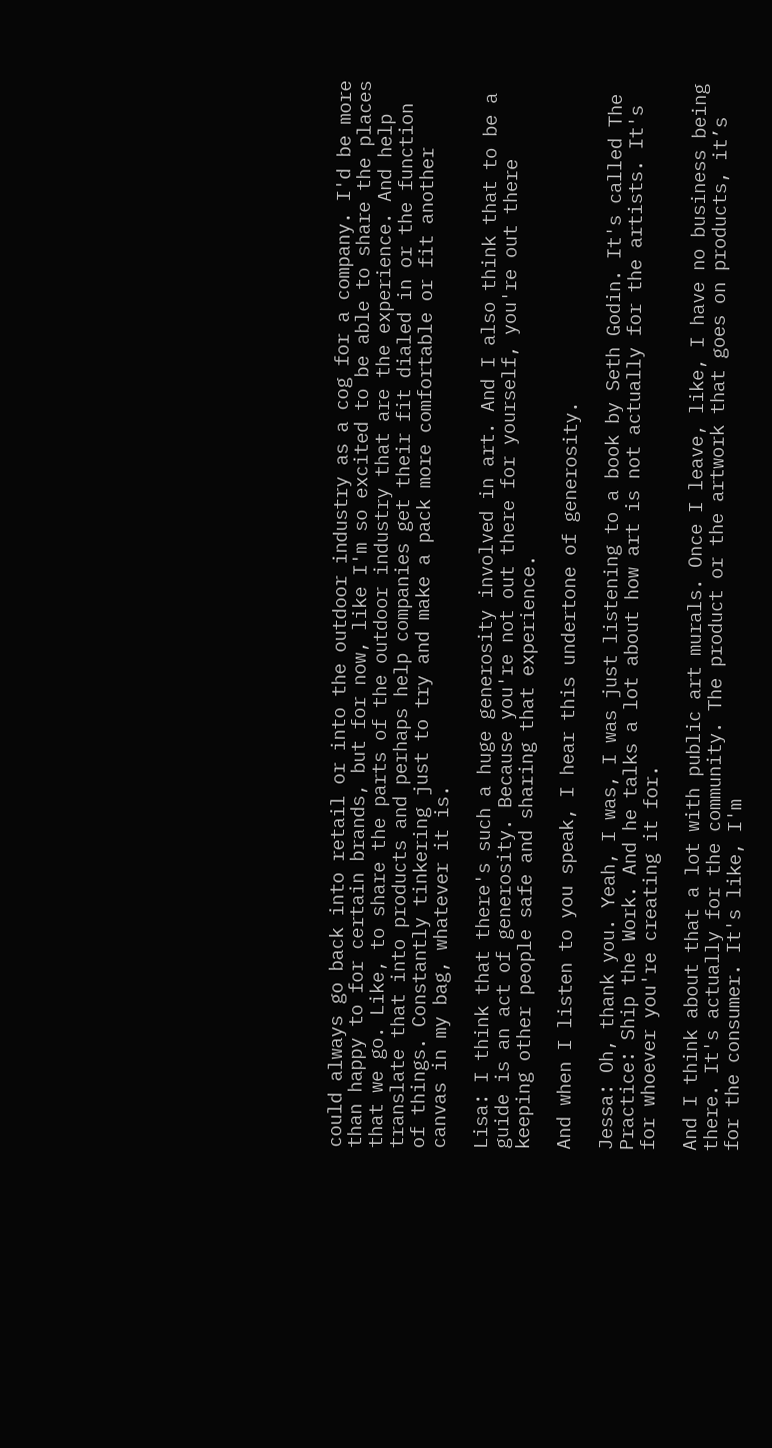could always go back into retail or into the outdoor industry as a cog for a company. I'd be more than happy to for certain brands, but for now, like I'm so excited to be able to share the places that we go. Like, to share the parts of the outdoor industry that are the experience. And help translate that into products and perhaps help companies get their fit dialed in or the function of things. Constantly tinkering just to try and make a pack more comfortable or fit another canvas in my bag, whatever it is.

Lisa: I think that there's such a huge generosity involved in art. And I also think that to be a guide is an act of generosity. Because you're not out there for yourself, you're out there keeping other people safe and sharing that experience.

And when I listen to you speak, I hear this undertone of generosity.

Jessa: Oh, thank you. Yeah, I was, I was just listening to a book by Seth Godin. It's called The Practice: Ship the Work. And he talks a lot about how art is not actually for the artists. It's for whoever you're creating it for.

And I think about that a lot with public art murals. Once I leave, like, I have no business being there. It's actually for the community. The product or the artwork that goes on products, it’s for the consumer. It's like, I'm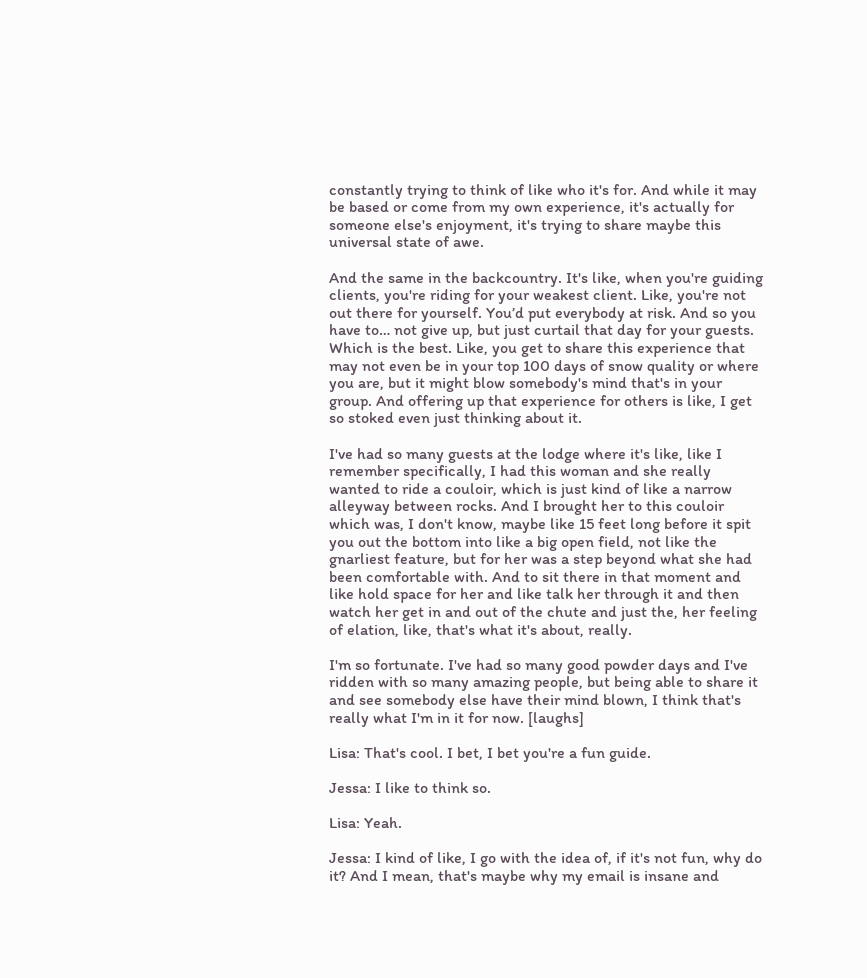constantly trying to think of like who it's for. And while it may be based or come from my own experience, it's actually for someone else's enjoyment, it's trying to share maybe this universal state of awe.

And the same in the backcountry. It's like, when you're guiding clients, you're riding for your weakest client. Like, you're not out there for yourself. You’d put everybody at risk. And so you have to… not give up, but just curtail that day for your guests. Which is the best. Like, you get to share this experience that may not even be in your top 100 days of snow quality or where you are, but it might blow somebody's mind that's in your group. And offering up that experience for others is like, I get so stoked even just thinking about it.

I've had so many guests at the lodge where it's like, like I remember specifically, I had this woman and she really wanted to ride a couloir, which is just kind of like a narrow alleyway between rocks. And I brought her to this couloir which was, I don't know, maybe like 15 feet long before it spit you out the bottom into like a big open field, not like the gnarliest feature, but for her was a step beyond what she had been comfortable with. And to sit there in that moment and like hold space for her and like talk her through it and then watch her get in and out of the chute and just the, her feeling of elation, like, that's what it's about, really.

I'm so fortunate. I've had so many good powder days and I've ridden with so many amazing people, but being able to share it and see somebody else have their mind blown, I think that's really what I'm in it for now. [laughs]

Lisa: That's cool. I bet, I bet you're a fun guide.

Jessa: I like to think so.

Lisa: Yeah.

Jessa: I kind of like, I go with the idea of, if it's not fun, why do it? And I mean, that's maybe why my email is insane and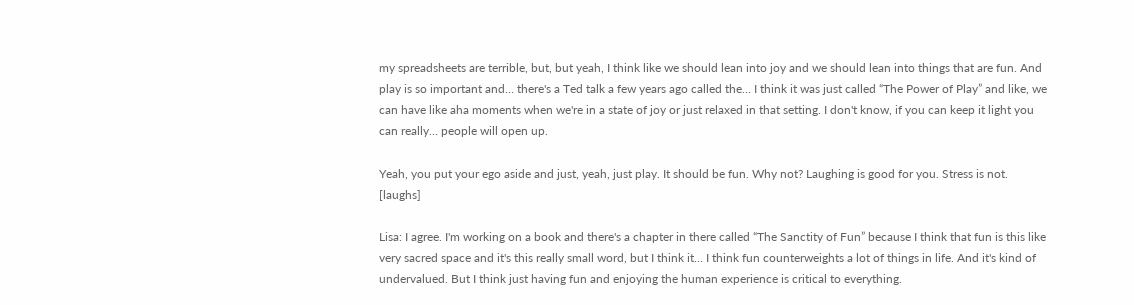my spreadsheets are terrible, but, but yeah, I think like we should lean into joy and we should lean into things that are fun. And play is so important and… there's a Ted talk a few years ago called the… I think it was just called “The Power of Play” and like, we can have like aha moments when we're in a state of joy or just relaxed in that setting. I don't know, if you can keep it light you can really… people will open up.

Yeah, you put your ego aside and just, yeah, just play. It should be fun. Why not? Laughing is good for you. Stress is not. [laughs]

Lisa: I agree. I'm working on a book and there's a chapter in there called “The Sanctity of Fun” because I think that fun is this like very sacred space and it's this really small word, but I think it… I think fun counterweights a lot of things in life. And it's kind of undervalued. But I think just having fun and enjoying the human experience is critical to everything.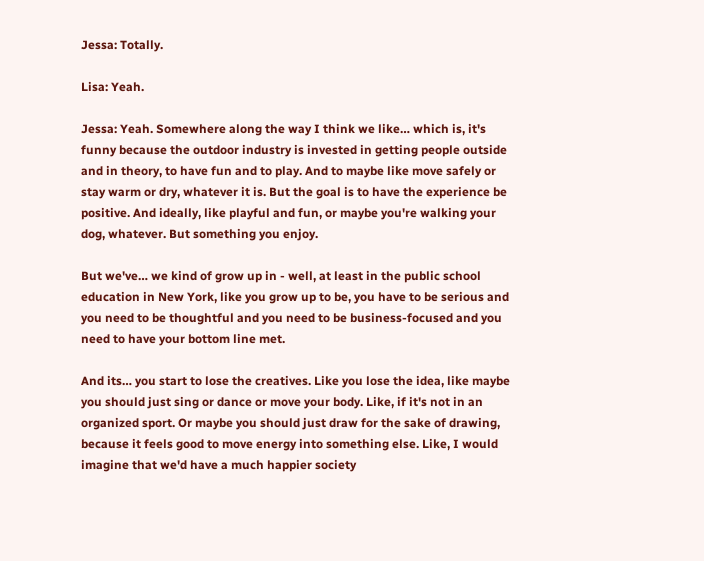Jessa: Totally.

Lisa: Yeah.

Jessa: Yeah. Somewhere along the way I think we like… which is, it's funny because the outdoor industry is invested in getting people outside and in theory, to have fun and to play. And to maybe like move safely or stay warm or dry, whatever it is. But the goal is to have the experience be positive. And ideally, like playful and fun, or maybe you're walking your dog, whatever. But something you enjoy.

But we've… we kind of grow up in - well, at least in the public school education in New York, like you grow up to be, you have to be serious and you need to be thoughtful and you need to be business-focused and you need to have your bottom line met.

And its… you start to lose the creatives. Like you lose the idea, like maybe you should just sing or dance or move your body. Like, if it's not in an organized sport. Or maybe you should just draw for the sake of drawing, because it feels good to move energy into something else. Like, I would imagine that we'd have a much happier society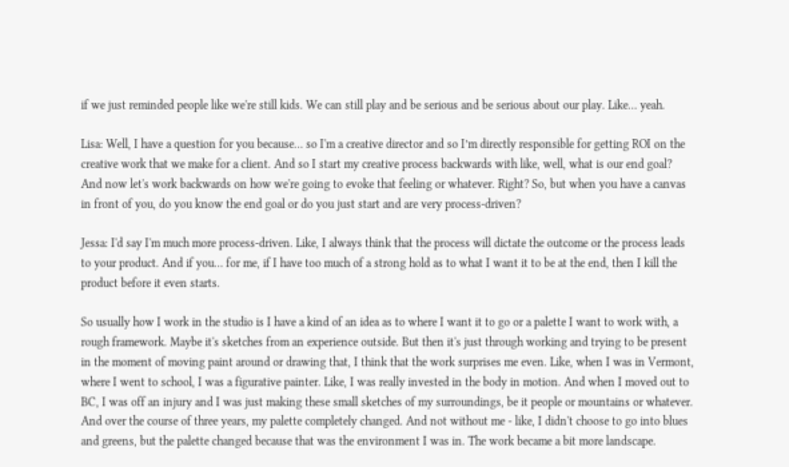if we just reminded people like we're still kids. We can still play and be serious and be serious about our play. Like… yeah.

Lisa: Well, I have a question for you because… so I'm a creative director and so I’m directly responsible for getting ROI on the creative work that we make for a client. And so I start my creative process backwards with like, well, what is our end goal? And now let's work backwards on how we're going to evoke that feeling or whatever. Right? So, but when you have a canvas in front of you, do you know the end goal or do you just start and are very process-driven?

Jessa: I'd say I'm much more process-driven. Like, I always think that the process will dictate the outcome or the process leads to your product. And if you… for me, if I have too much of a strong hold as to what I want it to be at the end, then I kill the product before it even starts.

So usually how I work in the studio is I have a kind of an idea as to where I want it to go or a palette I want to work with, a rough framework. Maybe it's sketches from an experience outside. But then it's just through working and trying to be present in the moment of moving paint around or drawing that, I think that the work surprises me even. Like, when I was in Vermont, where I went to school, I was a figurative painter. Like, I was really invested in the body in motion. And when I moved out to BC, I was off an injury and I was just making these small sketches of my surroundings, be it people or mountains or whatever. And over the course of three years, my palette completely changed. And not without me - like, I didn't choose to go into blues and greens, but the palette changed because that was the environment I was in. The work became a bit more landscape.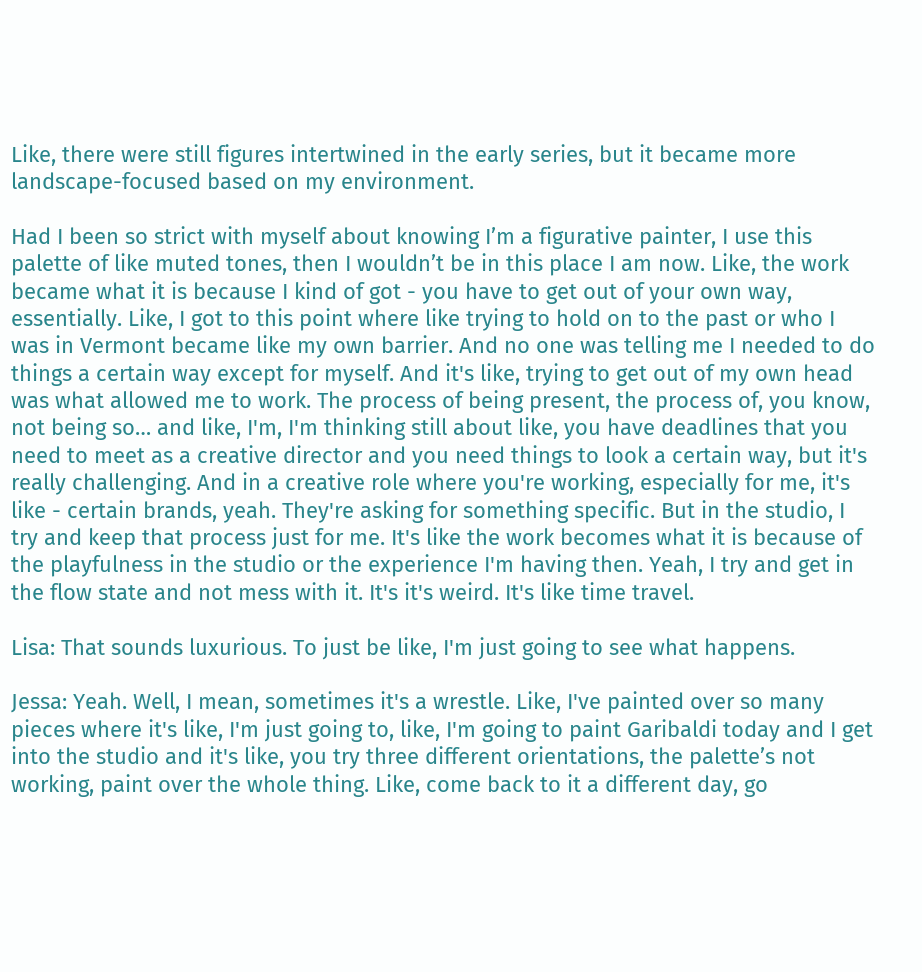Like, there were still figures intertwined in the early series, but it became more landscape-focused based on my environment.

Had I been so strict with myself about knowing I’m a figurative painter, I use this palette of like muted tones, then I wouldn’t be in this place I am now. Like, the work became what it is because I kind of got - you have to get out of your own way, essentially. Like, I got to this point where like trying to hold on to the past or who I was in Vermont became like my own barrier. And no one was telling me I needed to do things a certain way except for myself. And it's like, trying to get out of my own head was what allowed me to work. The process of being present, the process of, you know, not being so… and like, I'm, I'm thinking still about like, you have deadlines that you need to meet as a creative director and you need things to look a certain way, but it's really challenging. And in a creative role where you're working, especially for me, it's like - certain brands, yeah. They're asking for something specific. But in the studio, I try and keep that process just for me. It's like the work becomes what it is because of the playfulness in the studio or the experience I'm having then. Yeah, I try and get in the flow state and not mess with it. It's it's weird. It's like time travel.

Lisa: That sounds luxurious. To just be like, I'm just going to see what happens.

Jessa: Yeah. Well, I mean, sometimes it's a wrestle. Like, I've painted over so many pieces where it's like, I'm just going to, like, I'm going to paint Garibaldi today and I get into the studio and it's like, you try three different orientations, the palette’s not working, paint over the whole thing. Like, come back to it a different day, go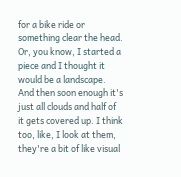for a bike ride or something clear the head. Or, you know, I started a piece and I thought it would be a landscape. And then soon enough it's just all clouds and half of it gets covered up. I think too, like, I look at them, they're a bit of like visual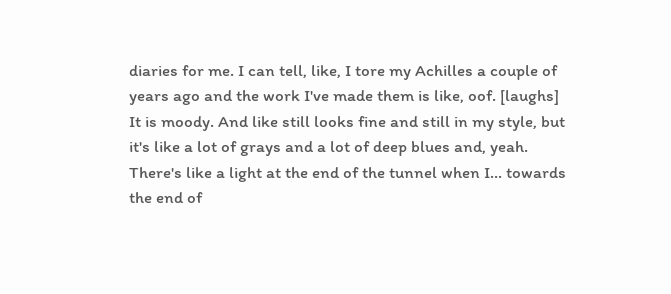diaries for me. I can tell, like, I tore my Achilles a couple of years ago and the work I've made them is like, oof. [laughs] It is moody. And like still looks fine and still in my style, but it's like a lot of grays and a lot of deep blues and, yeah. There's like a light at the end of the tunnel when I… towards the end of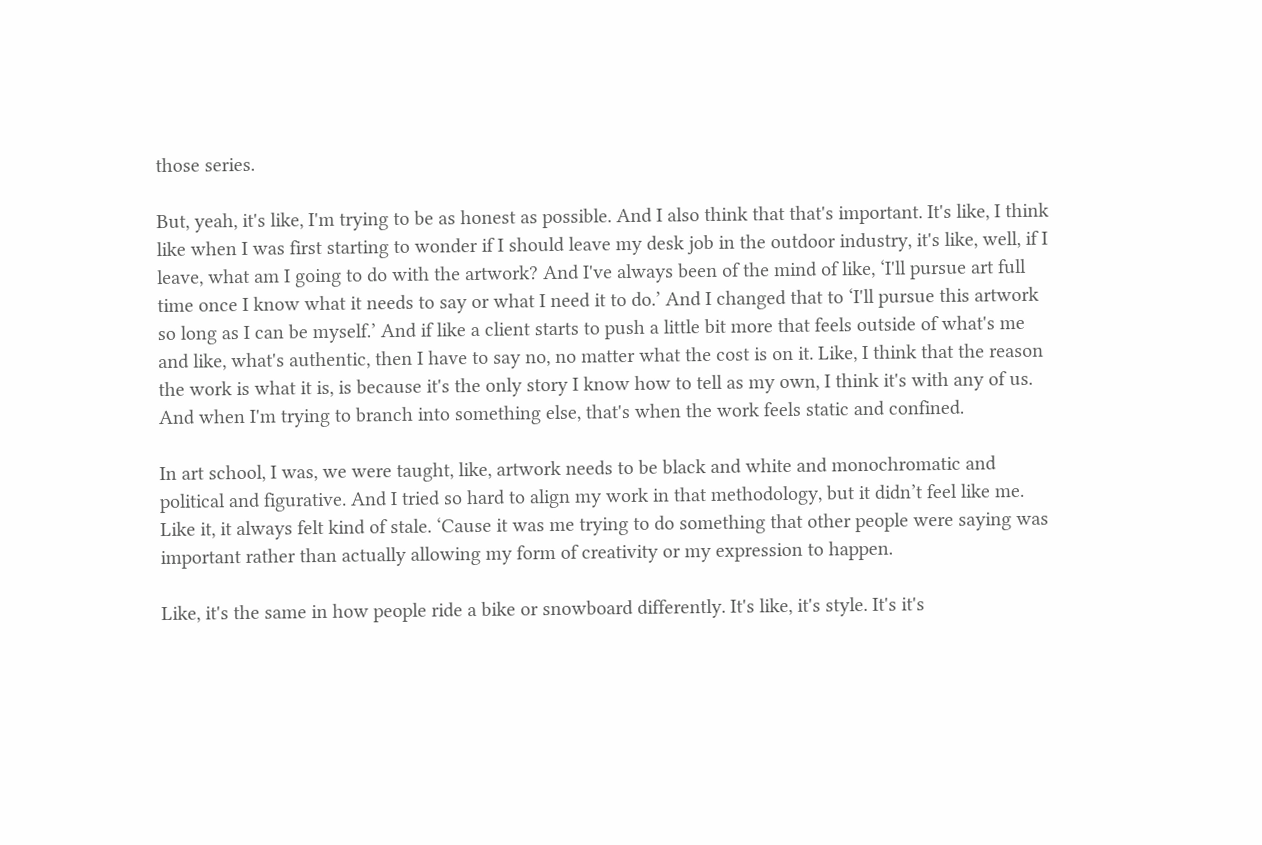those series.

But, yeah, it's like, I'm trying to be as honest as possible. And I also think that that's important. It's like, I think like when I was first starting to wonder if I should leave my desk job in the outdoor industry, it's like, well, if I leave, what am I going to do with the artwork? And I've always been of the mind of like, ‘I'll pursue art full time once I know what it needs to say or what I need it to do.’ And I changed that to ‘I'll pursue this artwork so long as I can be myself.’ And if like a client starts to push a little bit more that feels outside of what's me and like, what's authentic, then I have to say no, no matter what the cost is on it. Like, I think that the reason the work is what it is, is because it's the only story I know how to tell as my own, I think it's with any of us. And when I'm trying to branch into something else, that's when the work feels static and confined.

In art school, I was, we were taught, like, artwork needs to be black and white and monochromatic and political and figurative. And I tried so hard to align my work in that methodology, but it didn’t feel like me. Like it, it always felt kind of stale. ‘Cause it was me trying to do something that other people were saying was important rather than actually allowing my form of creativity or my expression to happen.

Like, it's the same in how people ride a bike or snowboard differently. It's like, it's style. It's it's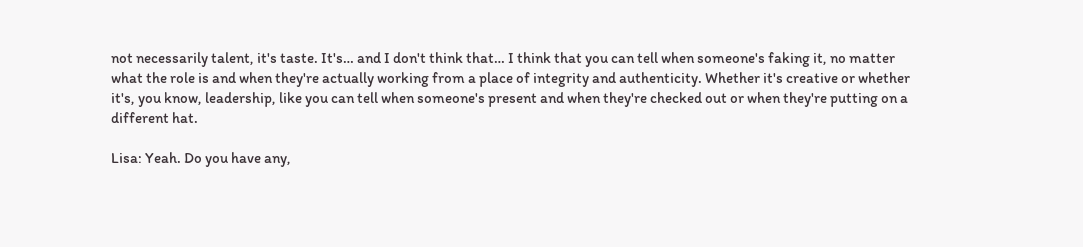not necessarily talent, it's taste. It's… and I don't think that… I think that you can tell when someone's faking it, no matter what the role is and when they're actually working from a place of integrity and authenticity. Whether it's creative or whether it's, you know, leadership, like you can tell when someone's present and when they're checked out or when they're putting on a different hat.

Lisa: Yeah. Do you have any,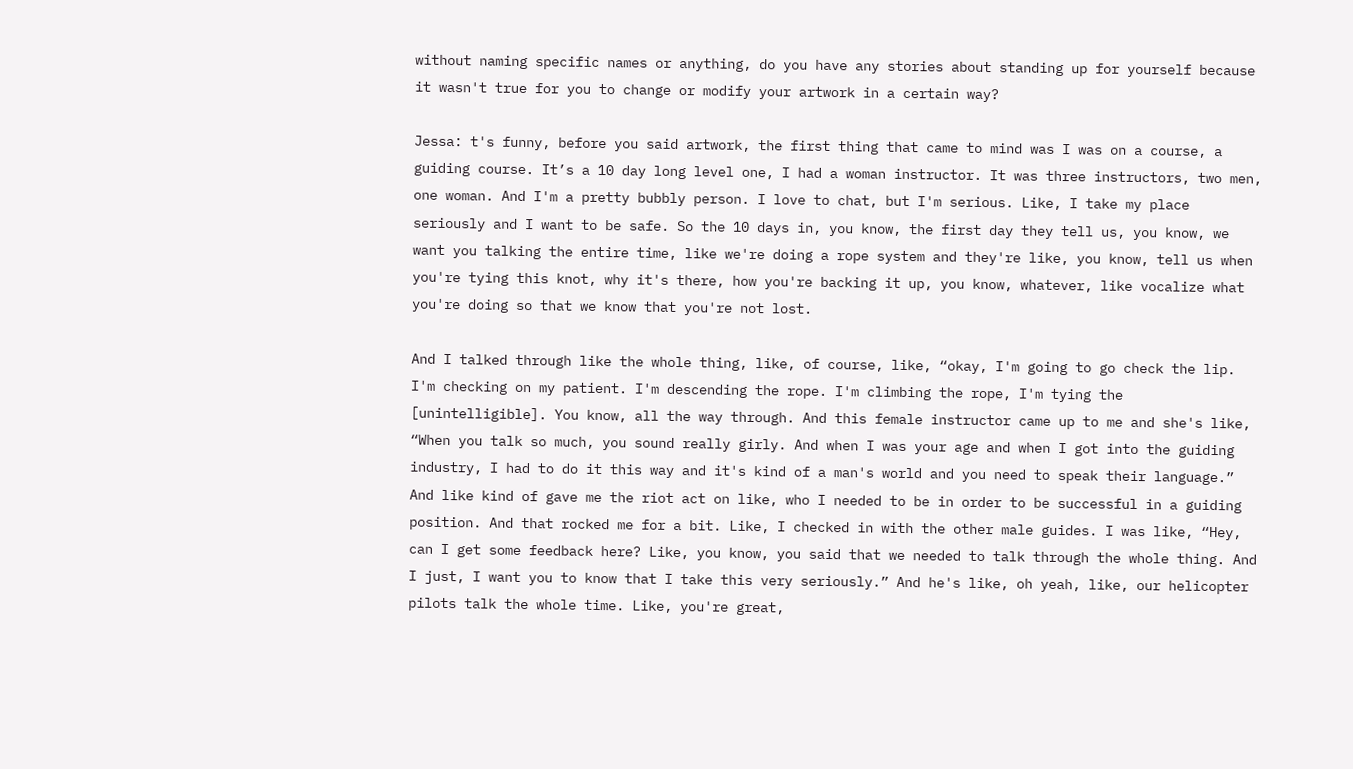without naming specific names or anything, do you have any stories about standing up for yourself because it wasn't true for you to change or modify your artwork in a certain way?

Jessa: t's funny, before you said artwork, the first thing that came to mind was I was on a course, a guiding course. It’s a 10 day long level one, I had a woman instructor. It was three instructors, two men, one woman. And I'm a pretty bubbly person. I love to chat, but I'm serious. Like, I take my place seriously and I want to be safe. So the 10 days in, you know, the first day they tell us, you know, we want you talking the entire time, like we're doing a rope system and they're like, you know, tell us when you're tying this knot, why it's there, how you're backing it up, you know, whatever, like vocalize what you're doing so that we know that you're not lost.

And I talked through like the whole thing, like, of course, like, “okay, I'm going to go check the lip. I'm checking on my patient. I'm descending the rope. I'm climbing the rope, I'm tying the [unintelligible]. You know, all the way through. And this female instructor came up to me and she's like, “When you talk so much, you sound really girly. And when I was your age and when I got into the guiding industry, I had to do it this way and it's kind of a man's world and you need to speak their language.” And like kind of gave me the riot act on like, who I needed to be in order to be successful in a guiding position. And that rocked me for a bit. Like, I checked in with the other male guides. I was like, “Hey, can I get some feedback here? Like, you know, you said that we needed to talk through the whole thing. And I just, I want you to know that I take this very seriously.” And he's like, oh yeah, like, our helicopter pilots talk the whole time. Like, you're great,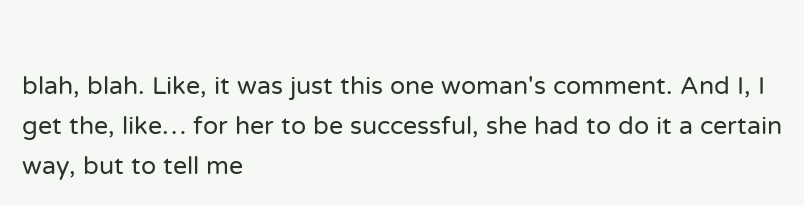blah, blah. Like, it was just this one woman's comment. And I, I get the, like… for her to be successful, she had to do it a certain way, but to tell me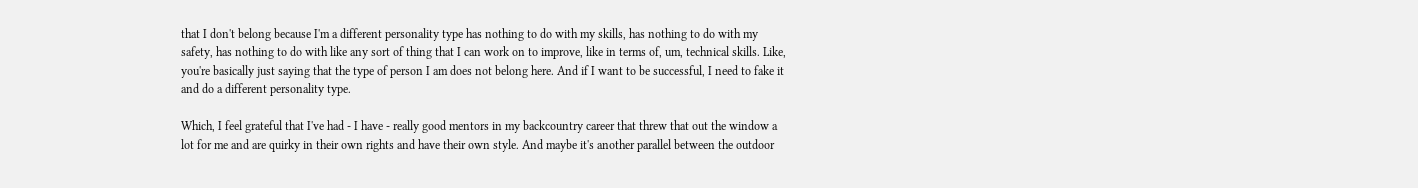that I don't belong because I'm a different personality type has nothing to do with my skills, has nothing to do with my safety, has nothing to do with like any sort of thing that I can work on to improve, like in terms of, um, technical skills. Like, you're basically just saying that the type of person I am does not belong here. And if I want to be successful, I need to fake it and do a different personality type.

Which, I feel grateful that I've had - I have - really good mentors in my backcountry career that threw that out the window a lot for me and are quirky in their own rights and have their own style. And maybe it's another parallel between the outdoor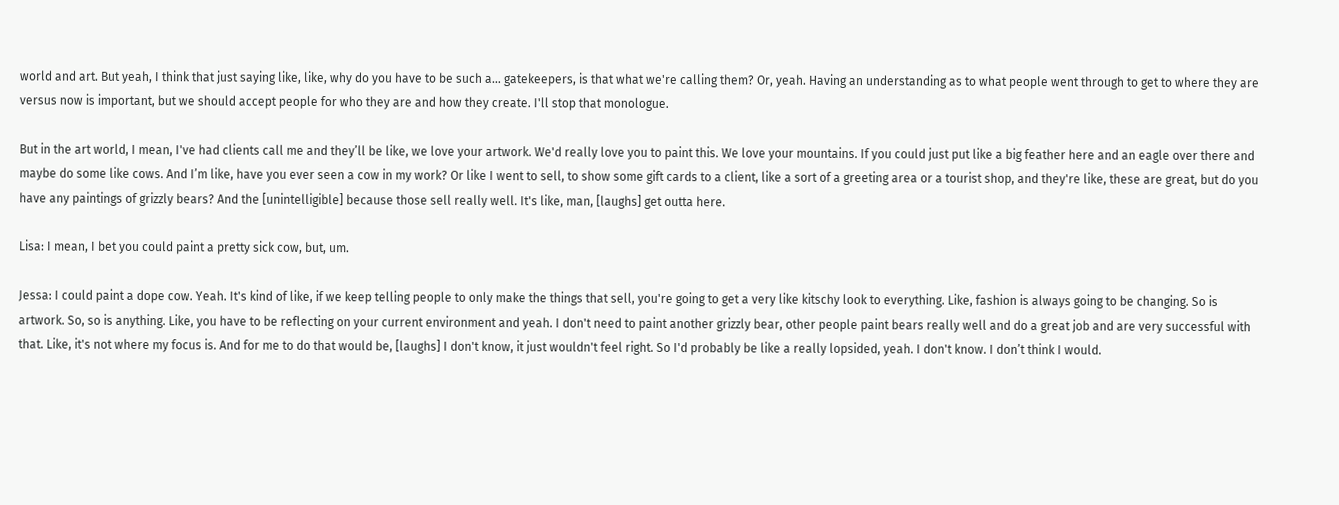world and art. But yeah, I think that just saying like, like, why do you have to be such a… gatekeepers, is that what we're calling them? Or, yeah. Having an understanding as to what people went through to get to where they are versus now is important, but we should accept people for who they are and how they create. I'll stop that monologue.

But in the art world, I mean, I've had clients call me and they’ll be like, we love your artwork. We'd really love you to paint this. We love your mountains. If you could just put like a big feather here and an eagle over there and maybe do some like cows. And I’m like, have you ever seen a cow in my work? Or like I went to sell, to show some gift cards to a client, like a sort of a greeting area or a tourist shop, and they're like, these are great, but do you have any paintings of grizzly bears? And the [unintelligible] because those sell really well. It's like, man, [laughs] get outta here.

Lisa: I mean, I bet you could paint a pretty sick cow, but, um.

Jessa: I could paint a dope cow. Yeah. It's kind of like, if we keep telling people to only make the things that sell, you're going to get a very like kitschy look to everything. Like, fashion is always going to be changing. So is artwork. So, so is anything. Like, you have to be reflecting on your current environment and yeah. I don't need to paint another grizzly bear, other people paint bears really well and do a great job and are very successful with that. Like, it's not where my focus is. And for me to do that would be, [laughs] I don't know, it just wouldn't feel right. So I'd probably be like a really lopsided, yeah. I don't know. I don’t think I would.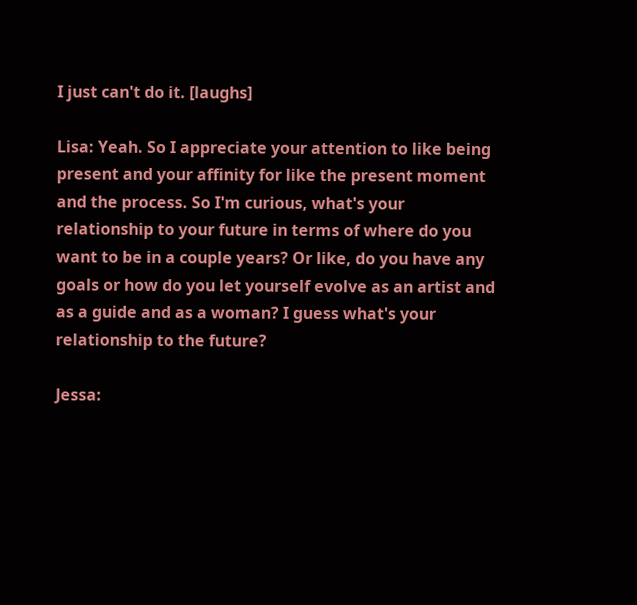I just can't do it. [laughs]

Lisa: Yeah. So I appreciate your attention to like being present and your affinity for like the present moment and the process. So I'm curious, what's your relationship to your future in terms of where do you want to be in a couple years? Or like, do you have any goals or how do you let yourself evolve as an artist and as a guide and as a woman? I guess what's your relationship to the future?

Jessa: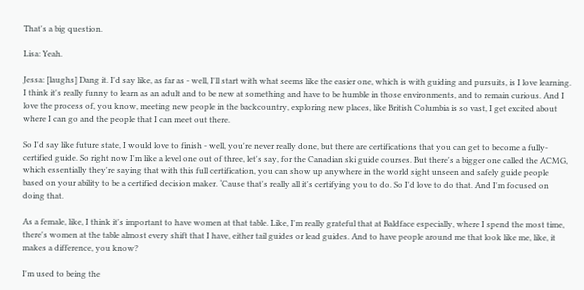That's a big question.

Lisa: Yeah.

Jessa: [laughs] Dang it. I'd say like, as far as - well, I'll start with what seems like the easier one, which is with guiding and pursuits, is I love learning. I think it's really funny to learn as an adult and to be new at something and have to be humble in those environments, and to remain curious. And I love the process of, you know, meeting new people in the backcountry, exploring new places, like British Columbia is so vast, I get excited about where I can go and the people that I can meet out there.

So I'd say like future state, I would love to finish - well, you're never really done, but there are certifications that you can get to become a fully-certified guide. So right now I'm like a level one out of three, let's say, for the Canadian ski guide courses. But there's a bigger one called the ACMG, which essentially they're saying that with this full certification, you can show up anywhere in the world sight unseen and safely guide people based on your ability to be a certified decision maker. ‘Cause that's really all it's certifying you to do. So I'd love to do that. And I'm focused on doing that.

As a female, like, I think it's important to have women at that table. Like, I'm really grateful that at Baldface especially, where I spend the most time, there's women at the table almost every shift that I have, either tail guides or lead guides. And to have people around me that look like me, like, it makes a difference, you know?

I'm used to being the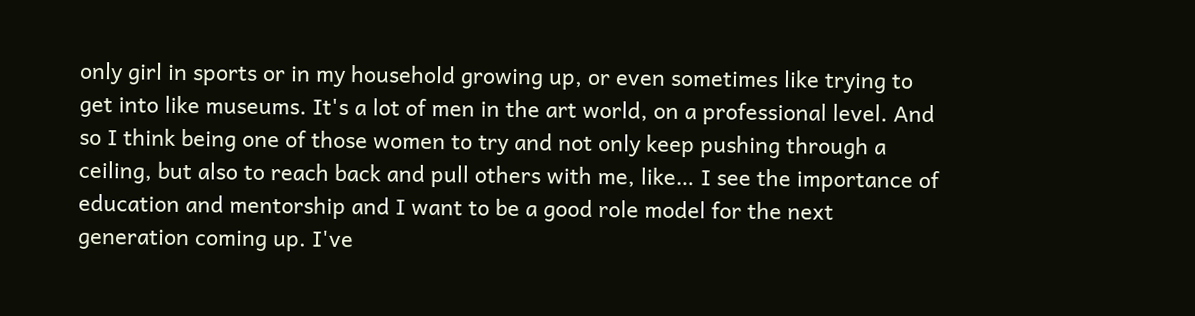only girl in sports or in my household growing up, or even sometimes like trying to get into like museums. It's a lot of men in the art world, on a professional level. And so I think being one of those women to try and not only keep pushing through a ceiling, but also to reach back and pull others with me, like… I see the importance of education and mentorship and I want to be a good role model for the next generation coming up. I've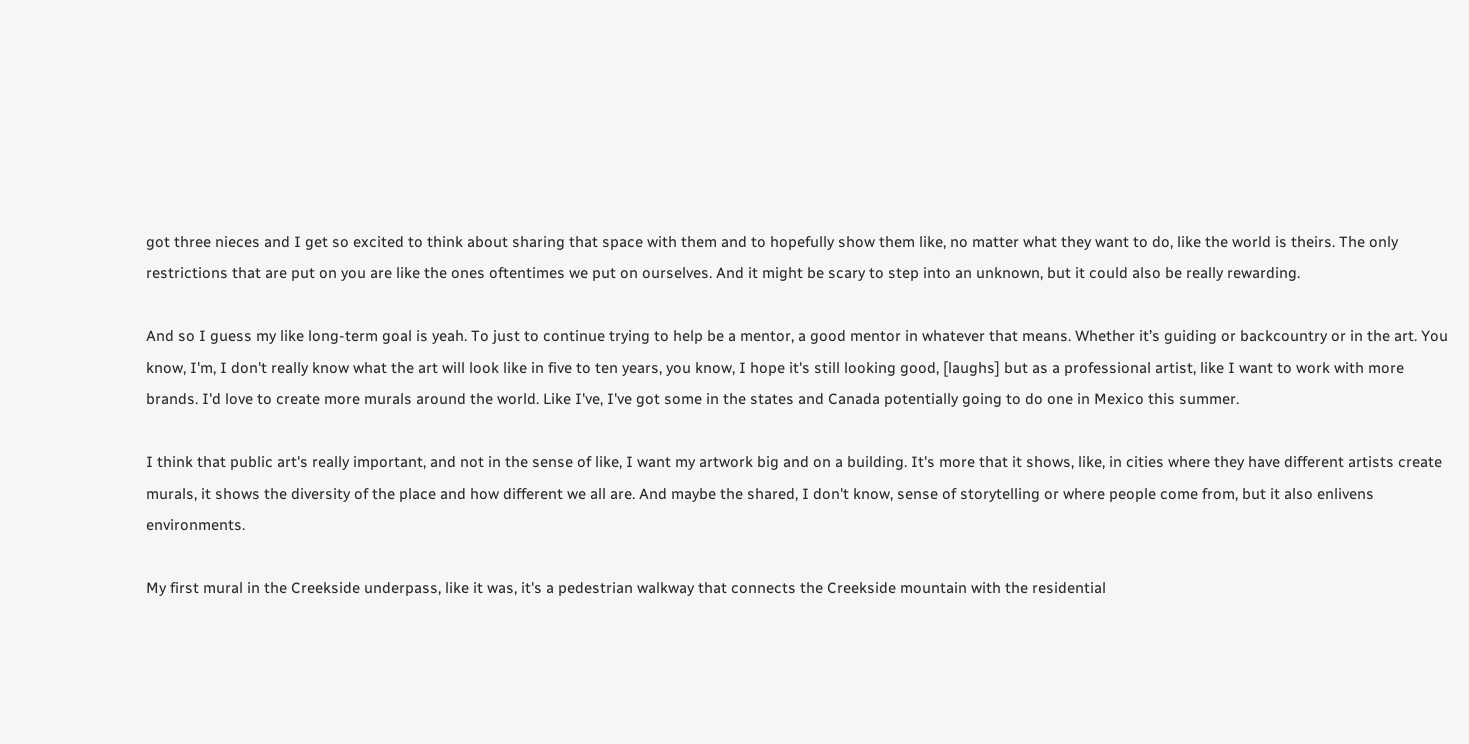got three nieces and I get so excited to think about sharing that space with them and to hopefully show them like, no matter what they want to do, like the world is theirs. The only restrictions that are put on you are like the ones oftentimes we put on ourselves. And it might be scary to step into an unknown, but it could also be really rewarding.

And so I guess my like long-term goal is yeah. To just to continue trying to help be a mentor, a good mentor in whatever that means. Whether it’s guiding or backcountry or in the art. You know, I'm, I don't really know what the art will look like in five to ten years, you know, I hope it's still looking good, [laughs] but as a professional artist, like I want to work with more brands. I'd love to create more murals around the world. Like I've, I've got some in the states and Canada potentially going to do one in Mexico this summer.

I think that public art's really important, and not in the sense of like, I want my artwork big and on a building. It's more that it shows, like, in cities where they have different artists create murals, it shows the diversity of the place and how different we all are. And maybe the shared, I don't know, sense of storytelling or where people come from, but it also enlivens environments.

My first mural in the Creekside underpass, like it was, it's a pedestrian walkway that connects the Creekside mountain with the residential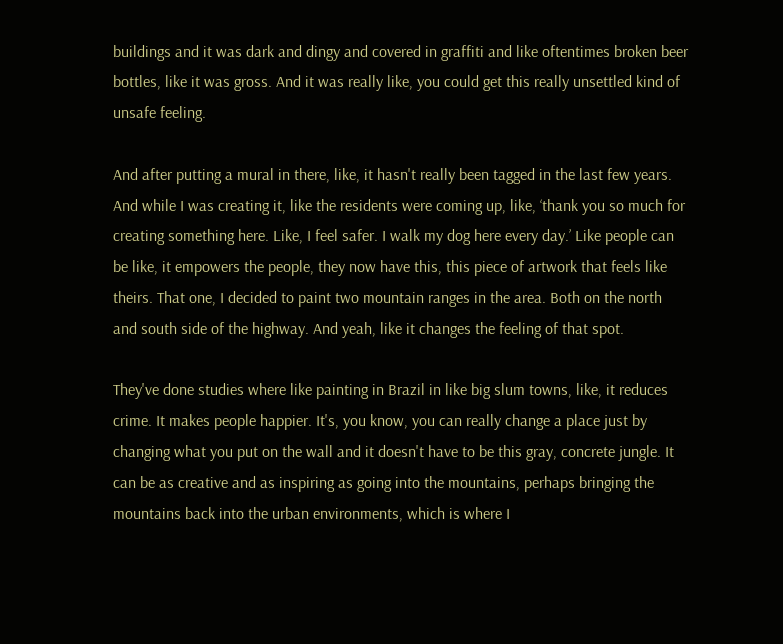buildings and it was dark and dingy and covered in graffiti and like oftentimes broken beer bottles, like it was gross. And it was really like, you could get this really unsettled kind of unsafe feeling.

And after putting a mural in there, like, it hasn't really been tagged in the last few years. And while I was creating it, like the residents were coming up, like, ‘thank you so much for creating something here. Like, I feel safer. I walk my dog here every day.’ Like people can be like, it empowers the people, they now have this, this piece of artwork that feels like theirs. That one, I decided to paint two mountain ranges in the area. Both on the north and south side of the highway. And yeah, like it changes the feeling of that spot.

They've done studies where like painting in Brazil in like big slum towns, like, it reduces crime. It makes people happier. It's, you know, you can really change a place just by changing what you put on the wall and it doesn't have to be this gray, concrete jungle. It can be as creative and as inspiring as going into the mountains, perhaps bringing the mountains back into the urban environments, which is where I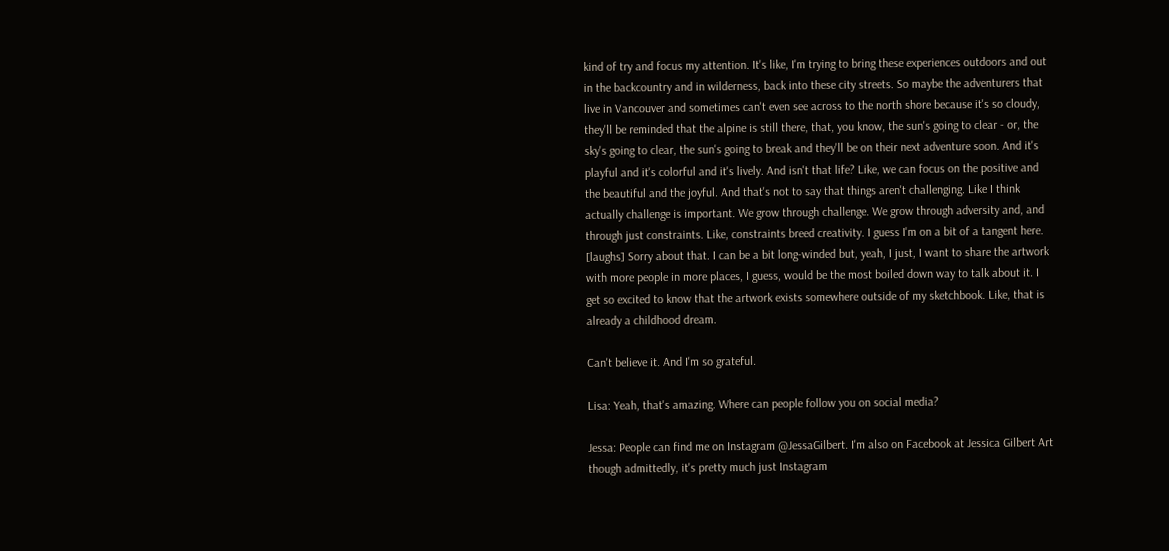kind of try and focus my attention. It's like, I'm trying to bring these experiences outdoors and out in the backcountry and in wilderness, back into these city streets. So maybe the adventurers that live in Vancouver and sometimes can't even see across to the north shore because it's so cloudy, they'll be reminded that the alpine is still there, that, you know, the sun's going to clear - or, the sky's going to clear, the sun's going to break and they'll be on their next adventure soon. And it's playful and it's colorful and it's lively. And isn't that life? Like, we can focus on the positive and the beautiful and the joyful. And that's not to say that things aren't challenging. Like I think actually challenge is important. We grow through challenge. We grow through adversity and, and through just constraints. Like, constraints breed creativity. I guess I'm on a bit of a tangent here. [laughs] Sorry about that. I can be a bit long-winded but, yeah, I just, I want to share the artwork with more people in more places, I guess, would be the most boiled down way to talk about it. I get so excited to know that the artwork exists somewhere outside of my sketchbook. Like, that is already a childhood dream.

Can't believe it. And I'm so grateful.

Lisa: Yeah, that's amazing. Where can people follow you on social media?

Jessa: People can find me on Instagram @JessaGilbert. I'm also on Facebook at Jessica Gilbert Art though admittedly, it's pretty much just Instagram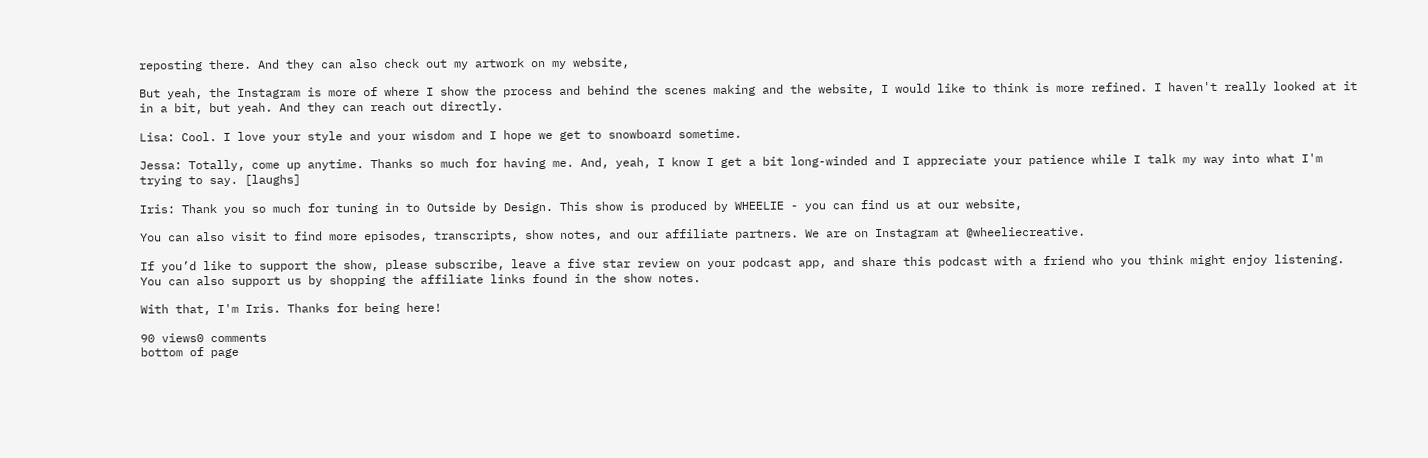reposting there. And they can also check out my artwork on my website,

But yeah, the Instagram is more of where I show the process and behind the scenes making and the website, I would like to think is more refined. I haven't really looked at it in a bit, but yeah. And they can reach out directly.

Lisa: Cool. I love your style and your wisdom and I hope we get to snowboard sometime.

Jessa: Totally, come up anytime. Thanks so much for having me. And, yeah, I know I get a bit long-winded and I appreciate your patience while I talk my way into what I'm trying to say. [laughs]

Iris: Thank you so much for tuning in to Outside by Design. This show is produced by WHEELIE - you can find us at our website,

You can also visit to find more episodes, transcripts, show notes, and our affiliate partners. We are on Instagram at @wheeliecreative.

If you’d like to support the show, please subscribe, leave a five star review on your podcast app, and share this podcast with a friend who you think might enjoy listening. You can also support us by shopping the affiliate links found in the show notes.

With that, I'm Iris. Thanks for being here!

90 views0 comments
bottom of page